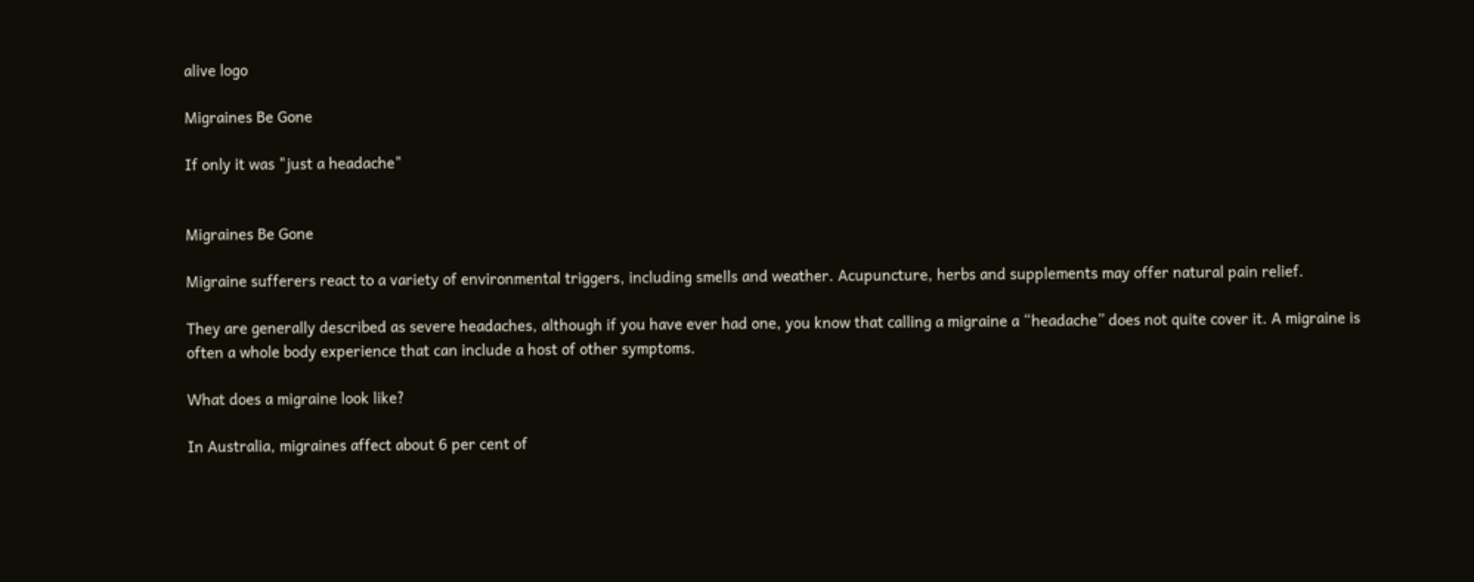alive logo

Migraines Be Gone

If only it was "just a headache"


Migraines Be Gone

Migraine sufferers react to a variety of environmental triggers, including smells and weather. Acupuncture, herbs and supplements may offer natural pain relief.

They are generally described as severe headaches, although if you have ever had one, you know that calling a migraine a “headache” does not quite cover it. A migraine is often a whole body experience that can include a host of other symptoms.

What does a migraine look like?

In Australia, migraines affect about 6 per cent of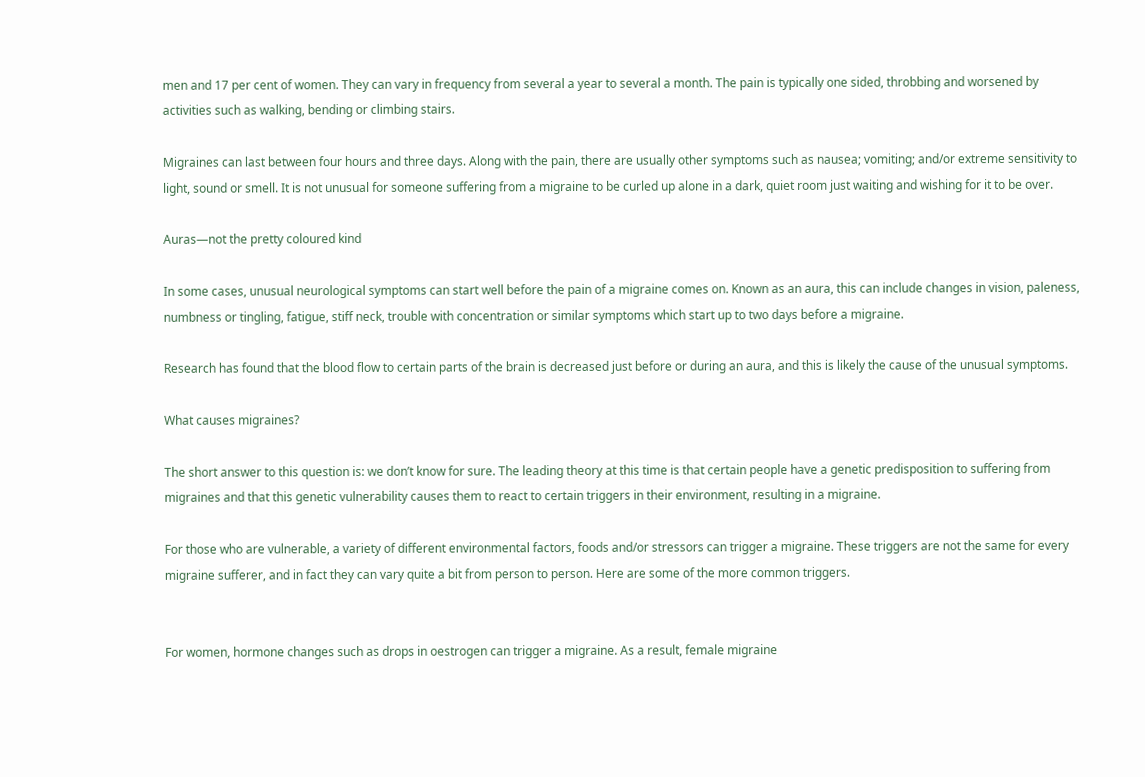men and 17 per cent of women. They can vary in frequency from several a year to several a month. The pain is typically one sided, throbbing and worsened by activities such as walking, bending or climbing stairs.

Migraines can last between four hours and three days. Along with the pain, there are usually other symptoms such as nausea; vomiting; and/or extreme sensitivity to light, sound or smell. It is not unusual for someone suffering from a migraine to be curled up alone in a dark, quiet room just waiting and wishing for it to be over.

Auras—not the pretty coloured kind

In some cases, unusual neurological symptoms can start well before the pain of a migraine comes on. Known as an aura, this can include changes in vision, paleness, numbness or tingling, fatigue, stiff neck, trouble with concentration or similar symptoms which start up to two days before a migraine.

Research has found that the blood flow to certain parts of the brain is decreased just before or during an aura, and this is likely the cause of the unusual symptoms.

What causes migraines?

The short answer to this question is: we don’t know for sure. The leading theory at this time is that certain people have a genetic predisposition to suffering from migraines and that this genetic vulnerability causes them to react to certain triggers in their environment, resulting in a migraine.

For those who are vulnerable, a variety of different environmental factors, foods and/or stressors can trigger a migraine. These triggers are not the same for every migraine sufferer, and in fact they can vary quite a bit from person to person. Here are some of the more common triggers.


For women, hormone changes such as drops in oestrogen can trigger a migraine. As a result, female migraine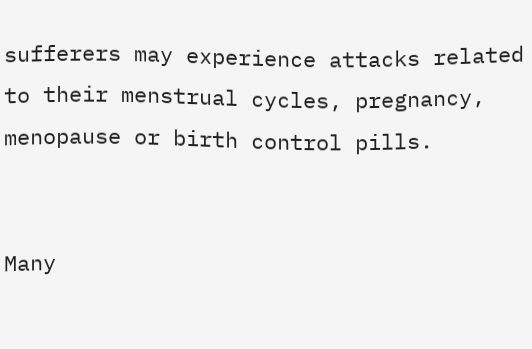sufferers may experience attacks related to their menstrual cycles, pregnancy, menopause or birth control pills.


Many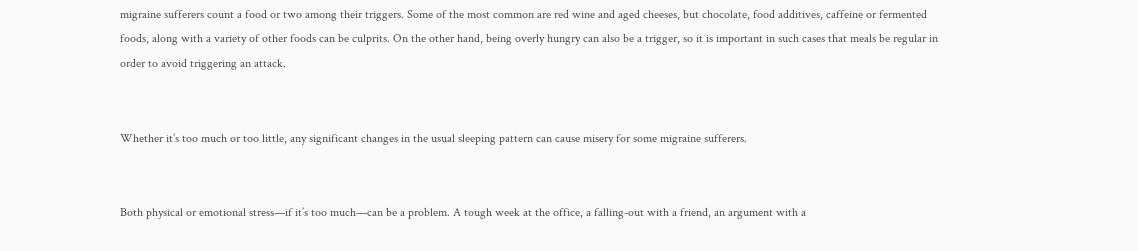migraine sufferers count a food or two among their triggers. Some of the most common are red wine and aged cheeses, but chocolate, food additives, caffeine or fermented foods, along with a variety of other foods can be culprits. On the other hand, being overly hungry can also be a trigger, so it is important in such cases that meals be regular in order to avoid triggering an attack.


Whether it’s too much or too little, any significant changes in the usual sleeping pattern can cause misery for some migraine sufferers.


Both physical or emotional stress—if it’s too much—can be a problem. A tough week at the office, a falling-out with a friend, an argument with a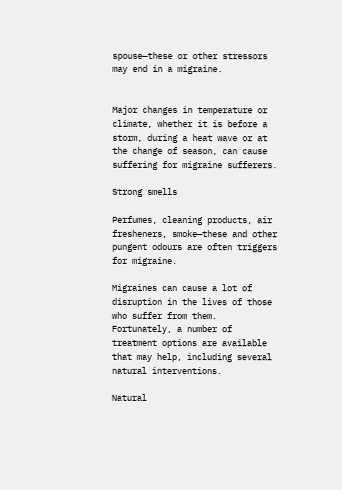spouse—these or other stressors may end in a migraine.


Major changes in temperature or climate, whether it is before a storm, during a heat wave or at the change of season, can cause suffering for migraine sufferers.

Strong smells

Perfumes, cleaning products, air fresheners, smoke—these and other pungent odours are often triggers for migraine.

Migraines can cause a lot of disruption in the lives of those who suffer from them. Fortunately, a number of treatment options are available that may help, including several natural interventions.

Natural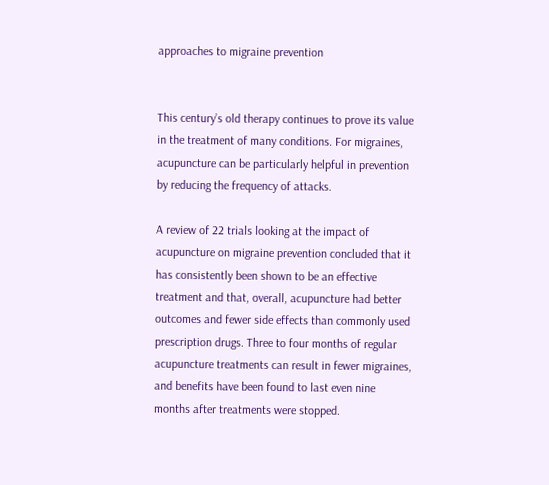approaches to migraine prevention


This century’s old therapy continues to prove its value in the treatment of many conditions. For migraines, acupuncture can be particularly helpful in prevention by reducing the frequency of attacks.

A review of 22 trials looking at the impact of acupuncture on migraine prevention concluded that it has consistently been shown to be an effective treatment and that, overall, acupuncture had better outcomes and fewer side effects than commonly used prescription drugs. Three to four months of regular acupuncture treatments can result in fewer migraines, and benefits have been found to last even nine months after treatments were stopped.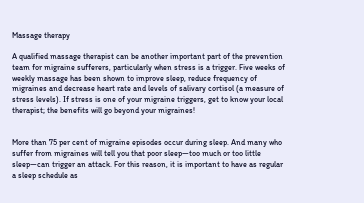Massage therapy

A qualified massage therapist can be another important part of the prevention team for migraine sufferers, particularly when stress is a trigger. Five weeks of weekly massage has been shown to improve sleep, reduce frequency of migraines and decrease heart rate and levels of salivary cortisol (a measure of stress levels). If stress is one of your migraine triggers, get to know your local therapist; the benefits will go beyond your migraines!


More than 75 per cent of migraine episodes occur during sleep. And many who suffer from migraines will tell you that poor sleep—too much or too little sleep—can trigger an attack. For this reason, it is important to have as regular a sleep schedule as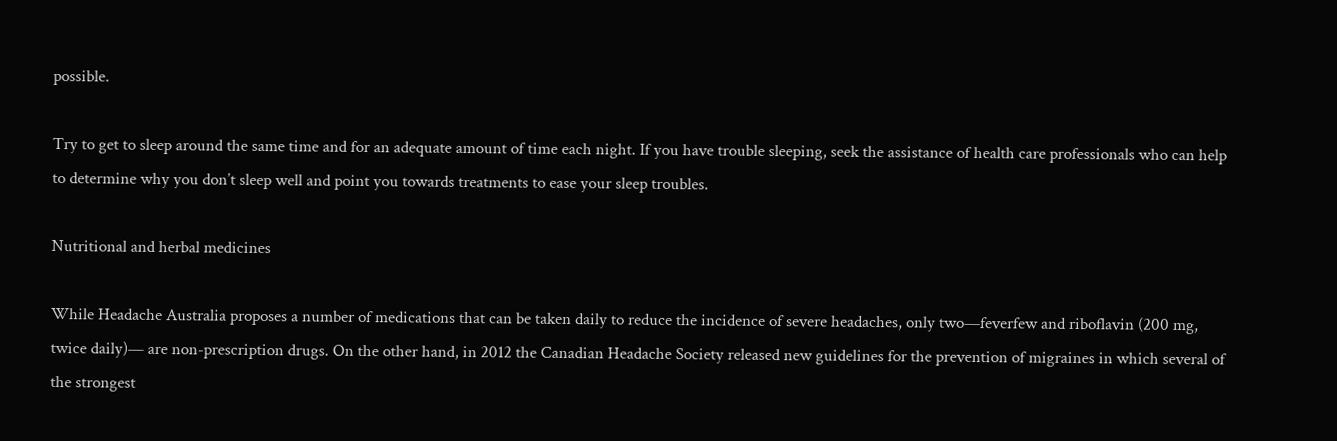possible.

Try to get to sleep around the same time and for an adequate amount of time each night. If you have trouble sleeping, seek the assistance of health care professionals who can help to determine why you don’t sleep well and point you towards treatments to ease your sleep troubles.

Nutritional and herbal medicines

While Headache Australia proposes a number of medications that can be taken daily to reduce the incidence of severe headaches, only two—feverfew and riboflavin (200 mg, twice daily)— are non-prescription drugs. On the other hand, in 2012 the Canadian Headache Society released new guidelines for the prevention of migraines in which several of the strongest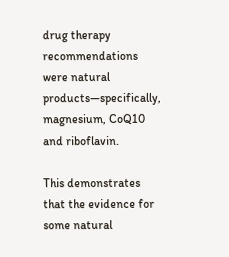drug therapy recommendations were natural products—specifically, magnesium, CoQ10 and riboflavin.

This demonstrates that the evidence for some natural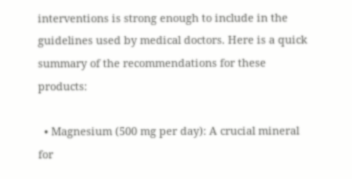interventions is strong enough to include in the guidelines used by medical doctors. Here is a quick summary of the recommendations for these products:

  • Magnesium (500 mg per day): A crucial mineral for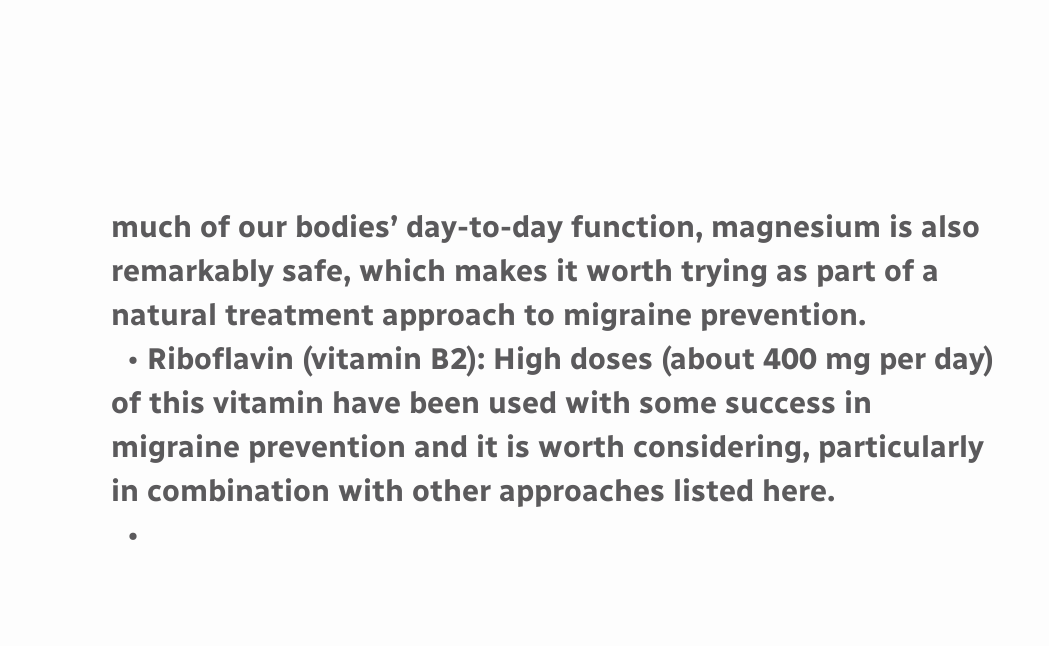much of our bodies’ day-to-day function, magnesium is also remarkably safe, which makes it worth trying as part of a natural treatment approach to migraine prevention.
  • Riboflavin (vitamin B2): High doses (about 400 mg per day) of this vitamin have been used with some success in migraine prevention and it is worth considering, particularly in combination with other approaches listed here.
  •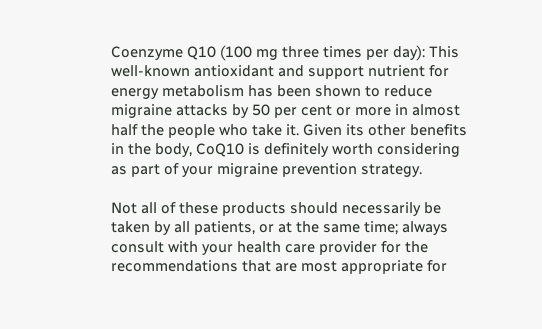Coenzyme Q10 (100 mg three times per day): This well-known antioxidant and support nutrient for energy metabolism has been shown to reduce migraine attacks by 50 per cent or more in almost half the people who take it. Given its other benefits in the body, CoQ10 is definitely worth considering as part of your migraine prevention strategy.

Not all of these products should necessarily be taken by all patients, or at the same time; always consult with your health care provider for the recommendations that are most appropriate for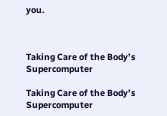you.



Taking Care of the Body’s Supercomputer

Taking Care of the Body’s Supercomputer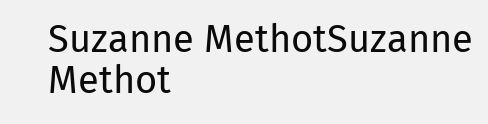Suzanne MethotSuzanne Methot